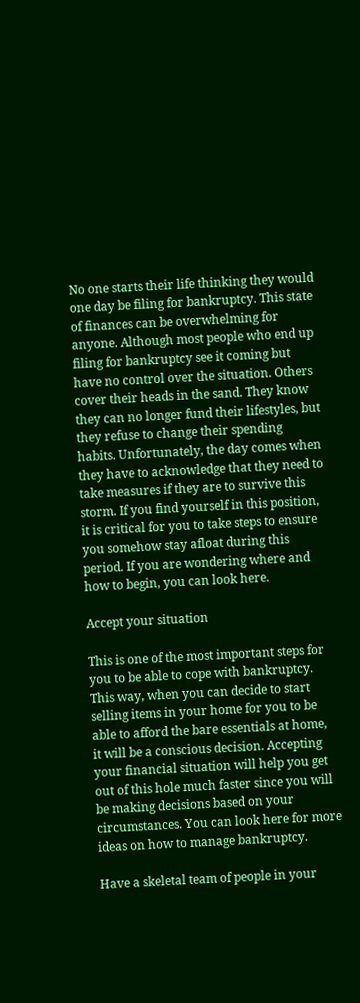No one starts their life thinking they would one day be filing for bankruptcy. This state of finances can be overwhelming for anyone. Although most people who end up filing for bankruptcy see it coming but have no control over the situation. Others cover their heads in the sand. They know they can no longer fund their lifestyles, but they refuse to change their spending habits. Unfortunately, the day comes when they have to acknowledge that they need to take measures if they are to survive this storm. If you find yourself in this position, it is critical for you to take steps to ensure you somehow stay afloat during this period. If you are wondering where and how to begin, you can look here.

Accept your situation

This is one of the most important steps for you to be able to cope with bankruptcy. This way, when you can decide to start selling items in your home for you to be able to afford the bare essentials at home, it will be a conscious decision. Accepting your financial situation will help you get out of this hole much faster since you will be making decisions based on your circumstances. You can look here for more ideas on how to manage bankruptcy.

Have a skeletal team of people in your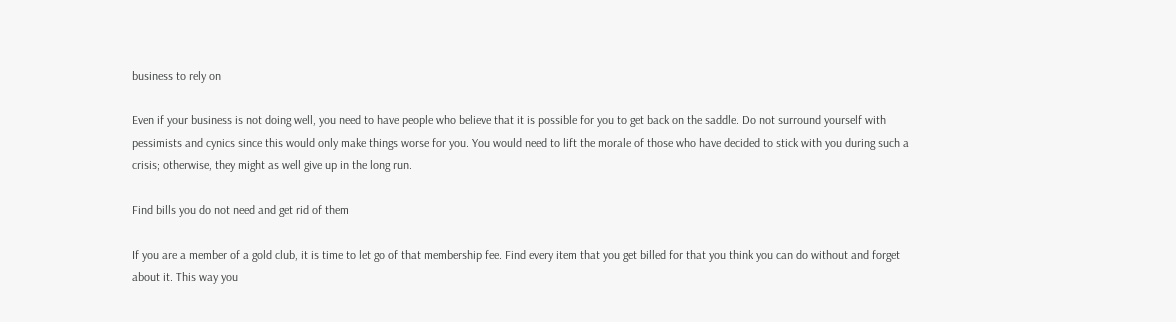business to rely on

Even if your business is not doing well, you need to have people who believe that it is possible for you to get back on the saddle. Do not surround yourself with pessimists and cynics since this would only make things worse for you. You would need to lift the morale of those who have decided to stick with you during such a crisis; otherwise, they might as well give up in the long run.

Find bills you do not need and get rid of them

If you are a member of a gold club, it is time to let go of that membership fee. Find every item that you get billed for that you think you can do without and forget about it. This way you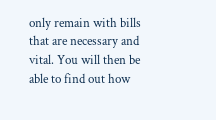only remain with bills that are necessary and vital. You will then be able to find out how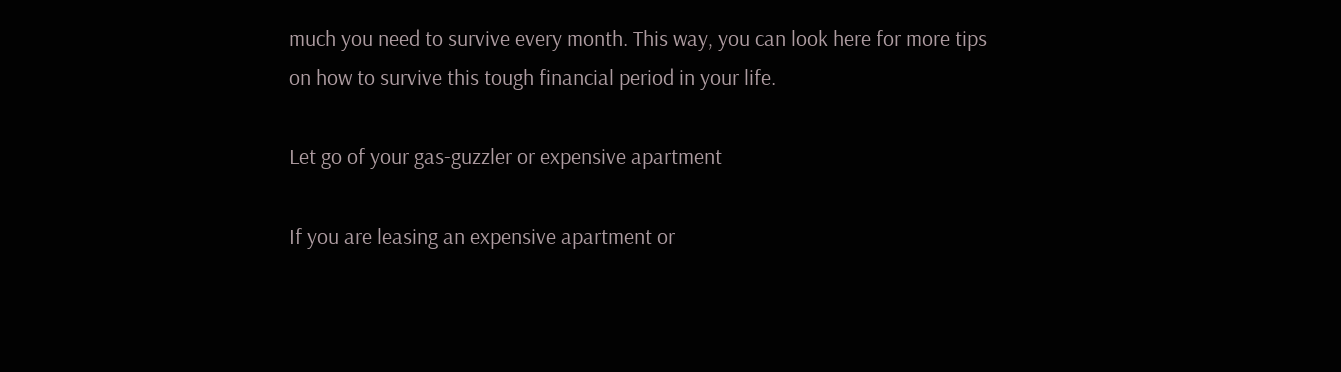much you need to survive every month. This way, you can look here for more tips on how to survive this tough financial period in your life.

Let go of your gas-guzzler or expensive apartment

If you are leasing an expensive apartment or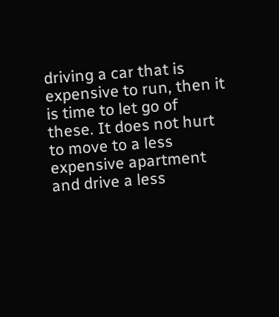driving a car that is expensive to run, then it is time to let go of these. It does not hurt to move to a less expensive apartment and drive a less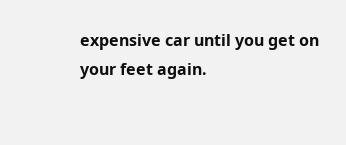expensive car until you get on your feet again.